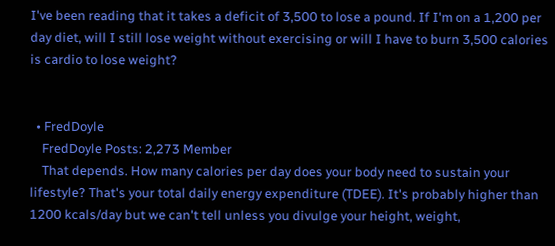I've been reading that it takes a deficit of 3,500 to lose a pound. If I'm on a 1,200 per day diet, will I still lose weight without exercising or will I have to burn 3,500 calories is cardio to lose weight?


  • FredDoyle
    FredDoyle Posts: 2,273 Member
    That depends. How many calories per day does your body need to sustain your lifestyle? That's your total daily energy expenditure (TDEE). It's probably higher than 1200 kcals/day but we can't tell unless you divulge your height, weight,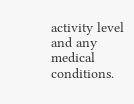activity level and any medical conditions.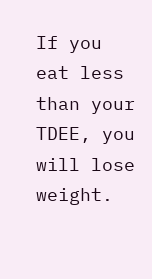If you eat less than your TDEE, you will lose weight.